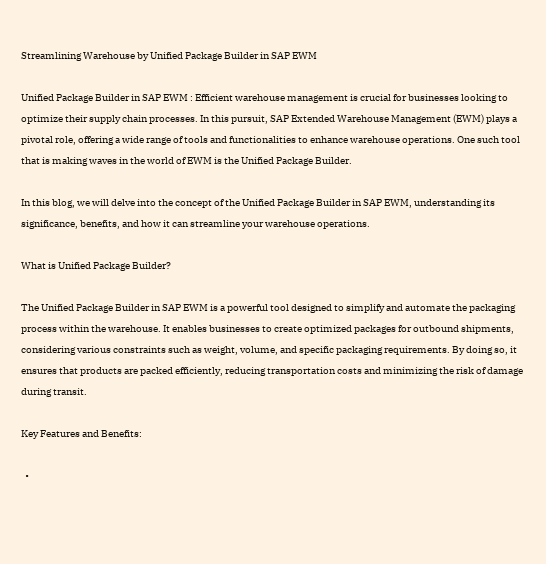Streamlining Warehouse by Unified Package Builder in SAP EWM

Unified Package Builder in SAP EWM : Efficient warehouse management is crucial for businesses looking to optimize their supply chain processes. In this pursuit, SAP Extended Warehouse Management (EWM) plays a pivotal role, offering a wide range of tools and functionalities to enhance warehouse operations. One such tool that is making waves in the world of EWM is the Unified Package Builder.

In this blog, we will delve into the concept of the Unified Package Builder in SAP EWM, understanding its significance, benefits, and how it can streamline your warehouse operations.

What is Unified Package Builder?

The Unified Package Builder in SAP EWM is a powerful tool designed to simplify and automate the packaging process within the warehouse. It enables businesses to create optimized packages for outbound shipments, considering various constraints such as weight, volume, and specific packaging requirements. By doing so, it ensures that products are packed efficiently, reducing transportation costs and minimizing the risk of damage during transit.

Key Features and Benefits:

  •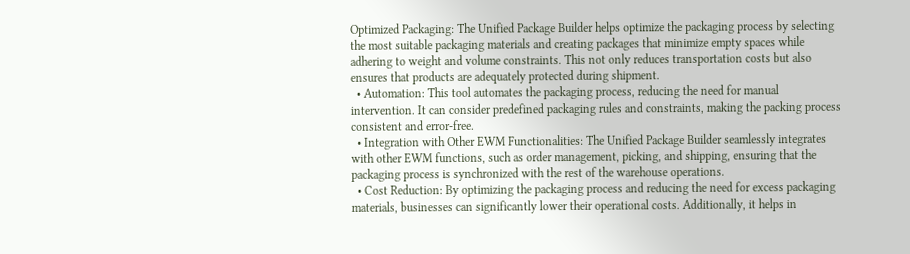Optimized Packaging: The Unified Package Builder helps optimize the packaging process by selecting the most suitable packaging materials and creating packages that minimize empty spaces while adhering to weight and volume constraints. This not only reduces transportation costs but also ensures that products are adequately protected during shipment.
  • Automation: This tool automates the packaging process, reducing the need for manual intervention. It can consider predefined packaging rules and constraints, making the packing process consistent and error-free.
  • Integration with Other EWM Functionalities: The Unified Package Builder seamlessly integrates with other EWM functions, such as order management, picking, and shipping, ensuring that the packaging process is synchronized with the rest of the warehouse operations.
  • Cost Reduction: By optimizing the packaging process and reducing the need for excess packaging materials, businesses can significantly lower their operational costs. Additionally, it helps in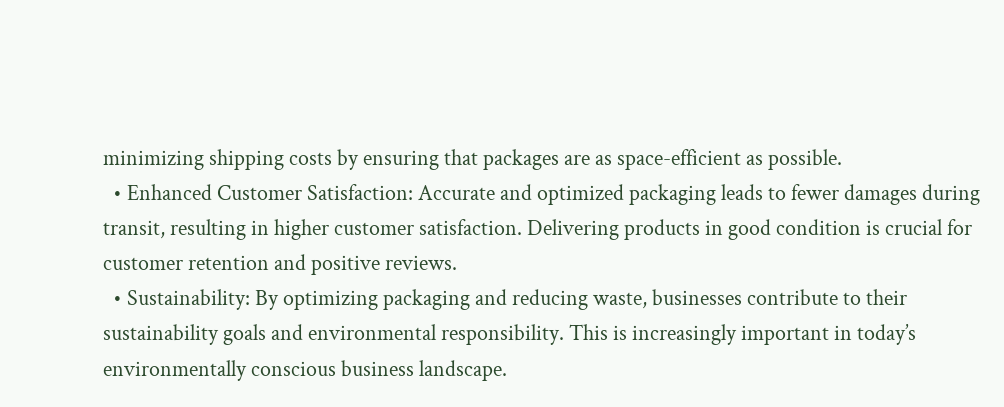minimizing shipping costs by ensuring that packages are as space-efficient as possible.
  • Enhanced Customer Satisfaction: Accurate and optimized packaging leads to fewer damages during transit, resulting in higher customer satisfaction. Delivering products in good condition is crucial for customer retention and positive reviews.
  • Sustainability: By optimizing packaging and reducing waste, businesses contribute to their sustainability goals and environmental responsibility. This is increasingly important in today’s environmentally conscious business landscape.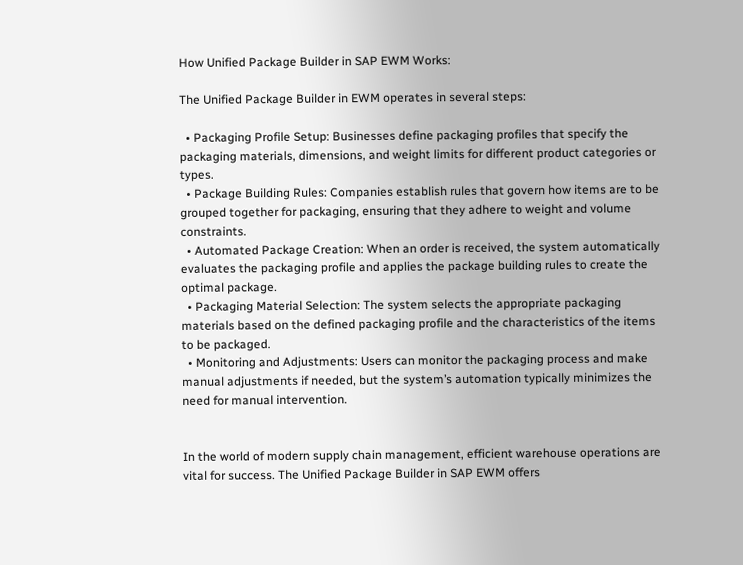How Unified Package Builder in SAP EWM Works:

The Unified Package Builder in EWM operates in several steps:

  • Packaging Profile Setup: Businesses define packaging profiles that specify the packaging materials, dimensions, and weight limits for different product categories or types.
  • Package Building Rules: Companies establish rules that govern how items are to be grouped together for packaging, ensuring that they adhere to weight and volume constraints.
  • Automated Package Creation: When an order is received, the system automatically evaluates the packaging profile and applies the package building rules to create the optimal package.
  • Packaging Material Selection: The system selects the appropriate packaging materials based on the defined packaging profile and the characteristics of the items to be packaged.
  • Monitoring and Adjustments: Users can monitor the packaging process and make manual adjustments if needed, but the system’s automation typically minimizes the need for manual intervention.


In the world of modern supply chain management, efficient warehouse operations are vital for success. The Unified Package Builder in SAP EWM offers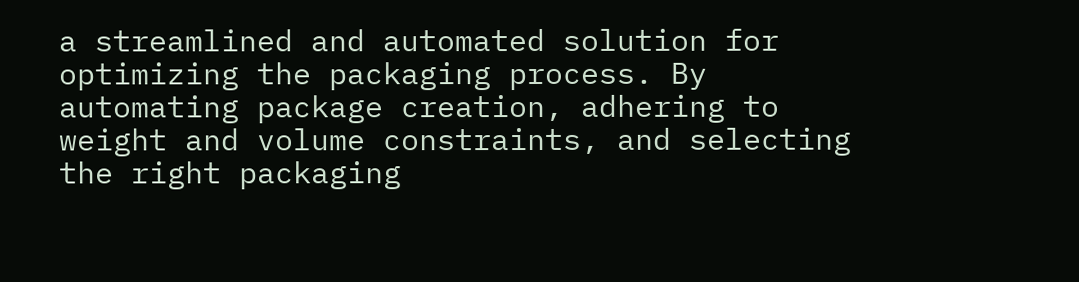a streamlined and automated solution for optimizing the packaging process. By automating package creation, adhering to weight and volume constraints, and selecting the right packaging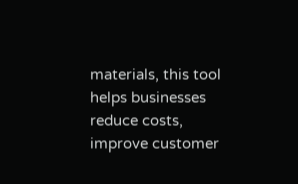materials, this tool helps businesses reduce costs, improve customer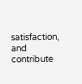satisfaction, and contribute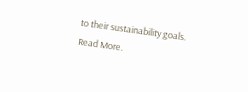to their sustainability goals.
Read More.